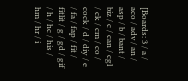[Boards: 3 / a / aco / adv / an / asp / b / bant / biz / c / can / cgl / ck / cm / co / cock / d / diy / e / fa / fap / fit / fitlit / g / gd / gif / h / hc / his / hm / hr / i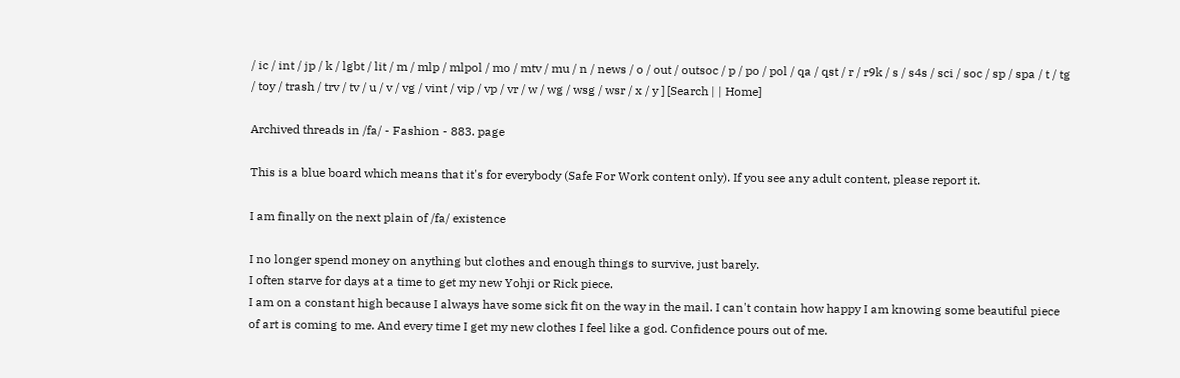/ ic / int / jp / k / lgbt / lit / m / mlp / mlpol / mo / mtv / mu / n / news / o / out / outsoc / p / po / pol / qa / qst / r / r9k / s / s4s / sci / soc / sp / spa / t / tg / toy / trash / trv / tv / u / v / vg / vint / vip / vp / vr / w / wg / wsg / wsr / x / y ] [Search | | Home]

Archived threads in /fa/ - Fashion - 883. page

This is a blue board which means that it's for everybody (Safe For Work content only). If you see any adult content, please report it.

I am finally on the next plain of /fa/ existence

I no longer spend money on anything but clothes and enough things to survive, just barely.
I often starve for days at a time to get my new Yohji or Rick piece.
I am on a constant high because I always have some sick fit on the way in the mail. I can't contain how happy I am knowing some beautiful piece of art is coming to me. And every time I get my new clothes I feel like a god. Confidence pours out of me.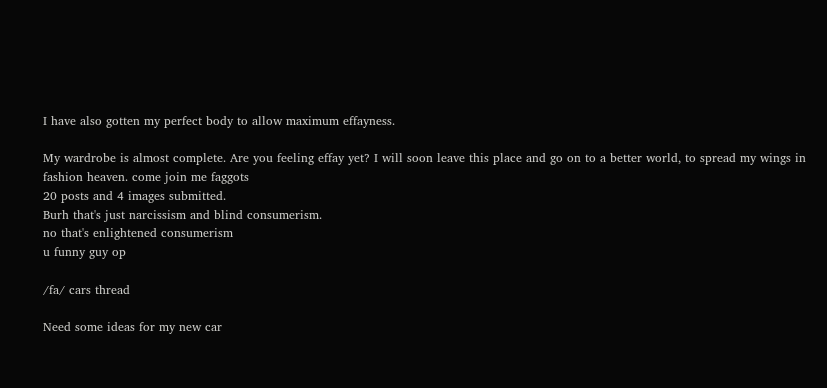I have also gotten my perfect body to allow maximum effayness.

My wardrobe is almost complete. Are you feeling effay yet? I will soon leave this place and go on to a better world, to spread my wings in fashion heaven. come join me faggots
20 posts and 4 images submitted.
Burh that's just narcissism and blind consumerism.
no that's enlightened consumerism
u funny guy op

/fa/ cars thread

Need some ideas for my new car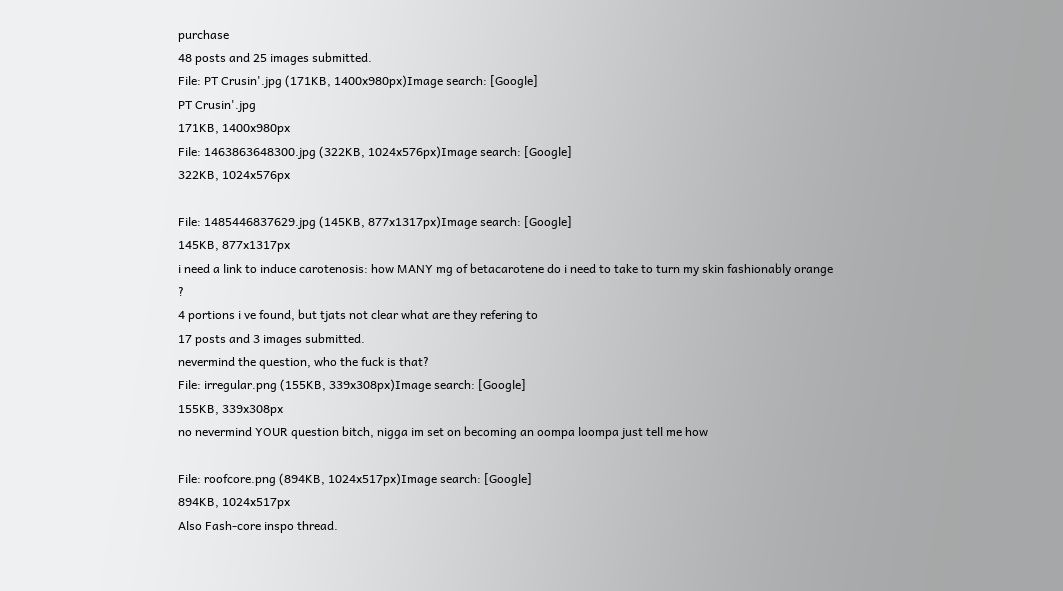purchase
48 posts and 25 images submitted.
File: PT Crusin'.jpg (171KB, 1400x980px)Image search: [Google]
PT Crusin'.jpg
171KB, 1400x980px
File: 1463863648300.jpg (322KB, 1024x576px)Image search: [Google]
322KB, 1024x576px

File: 1485446837629.jpg (145KB, 877x1317px)Image search: [Google]
145KB, 877x1317px
i need a link to induce carotenosis: how MANY mg of betacarotene do i need to take to turn my skin fashionably orange ?
4 portions i ve found, but tjats not clear what are they refering to
17 posts and 3 images submitted.
nevermind the question, who the fuck is that?
File: irregular.png (155KB, 339x308px)Image search: [Google]
155KB, 339x308px
no nevermind YOUR question bitch, nigga im set on becoming an oompa loompa just tell me how

File: roofcore.png (894KB, 1024x517px)Image search: [Google]
894KB, 1024x517px
Also Fash-core inspo thread.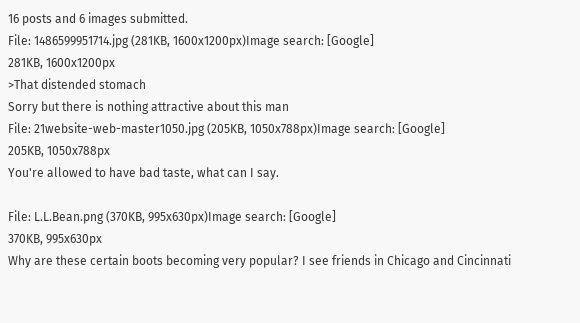16 posts and 6 images submitted.
File: 1486599951714.jpg (281KB, 1600x1200px)Image search: [Google]
281KB, 1600x1200px
>That distended stomach
Sorry but there is nothing attractive about this man
File: 21website-web-master1050.jpg (205KB, 1050x788px)Image search: [Google]
205KB, 1050x788px
You're allowed to have bad taste, what can I say.

File: L.L.Bean.png (370KB, 995x630px)Image search: [Google]
370KB, 995x630px
Why are these certain boots becoming very popular? I see friends in Chicago and Cincinnati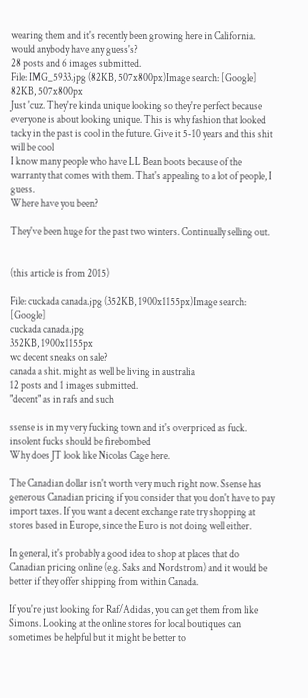wearing them and it's recently been growing here in California. would anybody have any guess's?
28 posts and 6 images submitted.
File: IMG_5933.jpg (82KB, 507x800px)Image search: [Google]
82KB, 507x800px
Just 'cuz. They're kinda unique looking so they're perfect because everyone is about looking unique. This is why fashion that looked tacky in the past is cool in the future. Give it 5-10 years and this shit will be cool
I know many people who have LL Bean boots because of the warranty that comes with them. That's appealing to a lot of people, I guess.
Where have you been?

They've been huge for the past two winters. Continually selling out.


(this article is from 2015)

File: cuckada canada.jpg (352KB, 1900x1155px)Image search: [Google]
cuckada canada.jpg
352KB, 1900x1155px
wc decent sneaks on sale?
canada a shit. might as well be living in australia
12 posts and 1 images submitted.
"decent" as in rafs and such

ssense is in my very fucking town and it's overpriced as fuck. insolent fucks should be firebombed
Why does JT look like Nicolas Cage here.

The Canadian dollar isn't worth very much right now. Ssense has generous Canadian pricing if you consider that you don't have to pay import taxes. If you want a decent exchange rate try shopping at stores based in Europe, since the Euro is not doing well either.

In general, it's probably a good idea to shop at places that do Canadian pricing online (e.g. Saks and Nordstrom) and it would be better if they offer shipping from within Canada.

If you're just looking for Raf/Adidas, you can get them from like Simons. Looking at the online stores for local boutiques can sometimes be helpful but it might be better to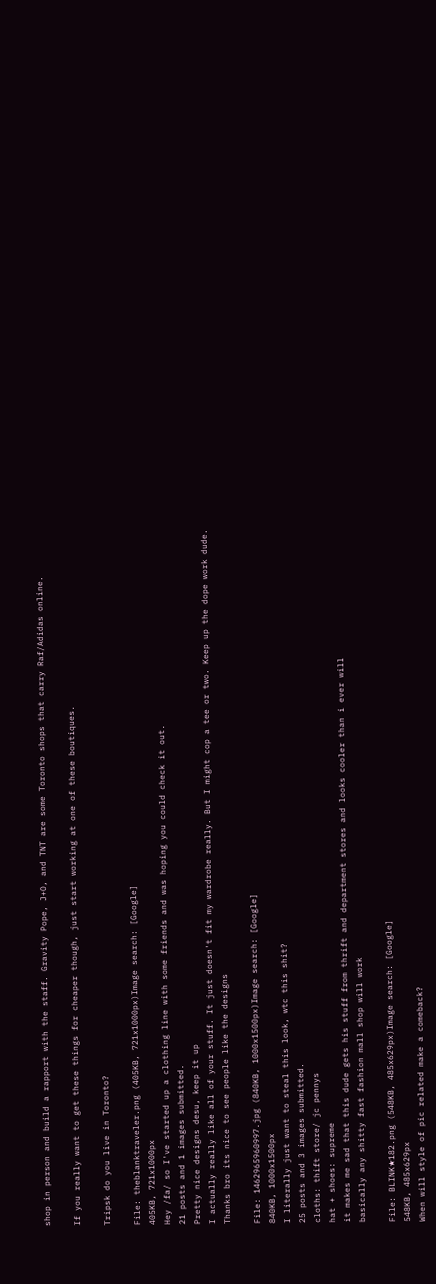shop in person and build a rapport with the staff. Gravity Pope, J+O, and TNT are some Toronto shops that carry Raf/Adidas online.

If you really want to get these things for cheaper though, just start working at one of these boutiques.

Tripsk do you live in Toronto?

File: theblanktraveler.png (405KB, 721x1000px)Image search: [Google]
405KB, 721x1000px
Hey /fa/ so I've started up a clothing line with some friends and was hoping you could check it out.
21 posts and 1 images submitted.
Pretty nice designs desu, keep it up
I actually really like all of your stuff. It just doesn't fit my wardrobe really. But I might cop a tee or two. Keep up the dope work dude.
Thanks bro its nice to see people like the designs

File: 1462965960997.jpg (840KB, 1000x1500px)Image search: [Google]
840KB, 1000x1500px
I literally just want to steal this look, wtc this shit?
25 posts and 3 images submitted.
cloths: thift store/ jc pennys
hat + shoes: supreme
it makes me sad that this dude gets his stuff from thrift and department stores and looks cooler than i ever will
basically any shitty fast fashion mall shop will work

File: BLINK★182.png (548KB, 485x629px)Image search: [Google]
548KB, 485x629px
When will style of pic related make a comeback?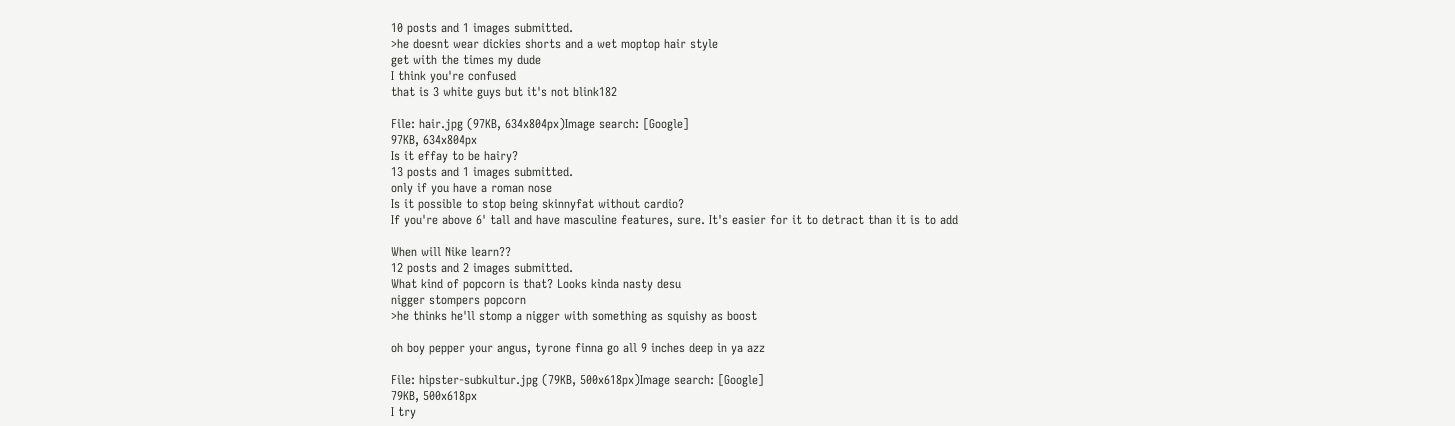10 posts and 1 images submitted.
>he doesnt wear dickies shorts and a wet moptop hair style
get with the times my dude
I think you're confused
that is 3 white guys but it's not blink182

File: hair.jpg (97KB, 634x804px)Image search: [Google]
97KB, 634x804px
Is it effay to be hairy?
13 posts and 1 images submitted.
only if you have a roman nose
Is it possible to stop being skinnyfat without cardio?
If you're above 6' tall and have masculine features, sure. It's easier for it to detract than it is to add

When will Nike learn??
12 posts and 2 images submitted.
What kind of popcorn is that? Looks kinda nasty desu
nigger stompers popcorn
>he thinks he'll stomp a nigger with something as squishy as boost

oh boy pepper your angus, tyrone finna go all 9 inches deep in ya azz

File: hipster-subkultur.jpg (79KB, 500x618px)Image search: [Google]
79KB, 500x618px
I try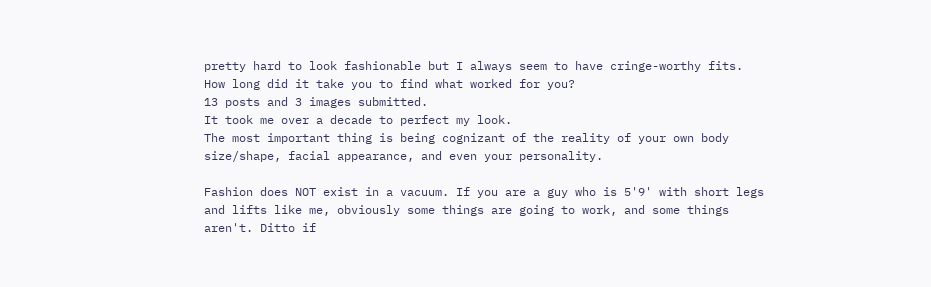pretty hard to look fashionable but I always seem to have cringe-worthy fits. How long did it take you to find what worked for you?
13 posts and 3 images submitted.
It took me over a decade to perfect my look.
The most important thing is being cognizant of the reality of your own body size/shape, facial appearance, and even your personality.

Fashion does NOT exist in a vacuum. If you are a guy who is 5'9' with short legs and lifts like me, obviously some things are going to work, and some things aren't. Ditto if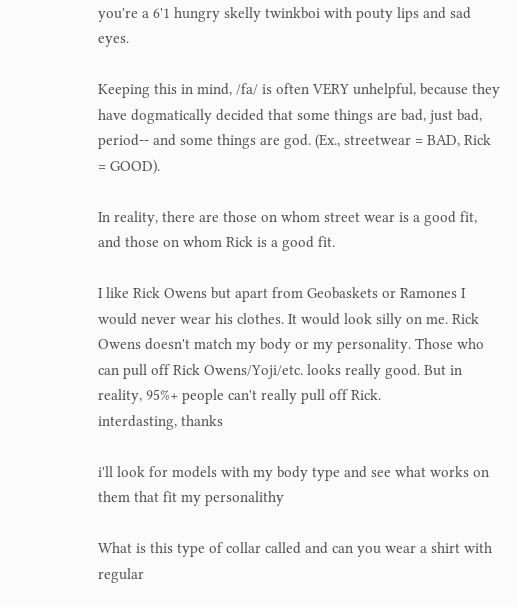you're a 6'1 hungry skelly twinkboi with pouty lips and sad eyes.

Keeping this in mind, /fa/ is often VERY unhelpful, because they have dogmatically decided that some things are bad, just bad, period-- and some things are god. (Ex., streetwear = BAD, Rick = GOOD).

In reality, there are those on whom street wear is a good fit, and those on whom Rick is a good fit.

I like Rick Owens but apart from Geobaskets or Ramones I would never wear his clothes. It would look silly on me. Rick Owens doesn't match my body or my personality. Those who can pull off Rick Owens/Yoji/etc. looks really good. But in reality, 95%+ people can't really pull off Rick.
interdasting, thanks

i'll look for models with my body type and see what works on them that fit my personalithy

What is this type of collar called and can you wear a shirt with regular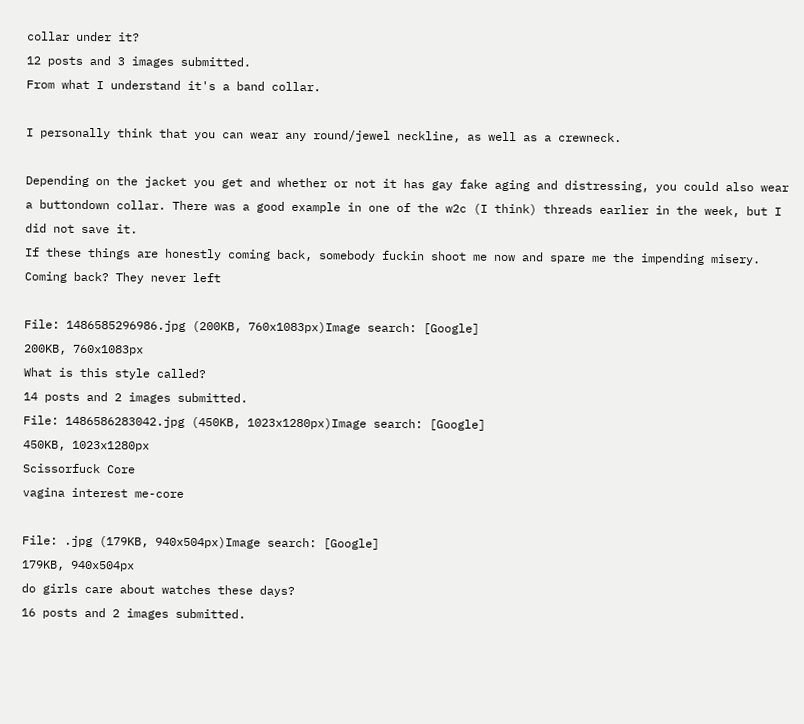collar under it?
12 posts and 3 images submitted.
From what I understand it's a band collar.

I personally think that you can wear any round/jewel neckline, as well as a crewneck.

Depending on the jacket you get and whether or not it has gay fake aging and distressing, you could also wear a buttondown collar. There was a good example in one of the w2c (I think) threads earlier in the week, but I did not save it.
If these things are honestly coming back, somebody fuckin shoot me now and spare me the impending misery.
Coming back? They never left

File: 1486585296986.jpg (200KB, 760x1083px)Image search: [Google]
200KB, 760x1083px
What is this style called?
14 posts and 2 images submitted.
File: 1486586283042.jpg (450KB, 1023x1280px)Image search: [Google]
450KB, 1023x1280px
Scissorfuck Core
vagina interest me-core

File: .jpg (179KB, 940x504px)Image search: [Google]
179KB, 940x504px
do girls care about watches these days?
16 posts and 2 images submitted.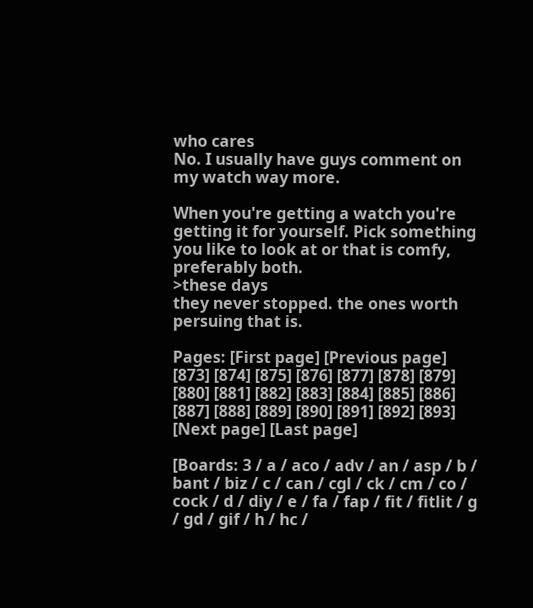who cares
No. I usually have guys comment on my watch way more.

When you're getting a watch you're getting it for yourself. Pick something you like to look at or that is comfy, preferably both.
>these days
they never stopped. the ones worth persuing that is.

Pages: [First page] [Previous page] [873] [874] [875] [876] [877] [878] [879] [880] [881] [882] [883] [884] [885] [886] [887] [888] [889] [890] [891] [892] [893] [Next page] [Last page]

[Boards: 3 / a / aco / adv / an / asp / b / bant / biz / c / can / cgl / ck / cm / co / cock / d / diy / e / fa / fap / fit / fitlit / g / gd / gif / h / hc /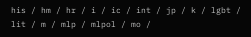his / hm / hr / i / ic / int / jp / k / lgbt / lit / m / mlp / mlpol / mo /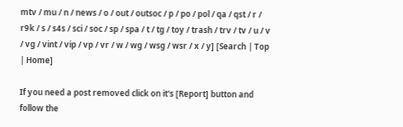mtv / mu / n / news / o / out / outsoc / p / po / pol / qa / qst / r / r9k / s / s4s / sci / soc / sp / spa / t / tg / toy / trash / trv / tv / u / v / vg / vint / vip / vp / vr / w / wg / wsg / wsr / x / y] [Search | Top | Home]

If you need a post removed click on it's [Report] button and follow the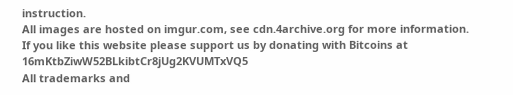instruction.
All images are hosted on imgur.com, see cdn.4archive.org for more information.
If you like this website please support us by donating with Bitcoins at 16mKtbZiwW52BLkibtCr8jUg2KVUMTxVQ5
All trademarks and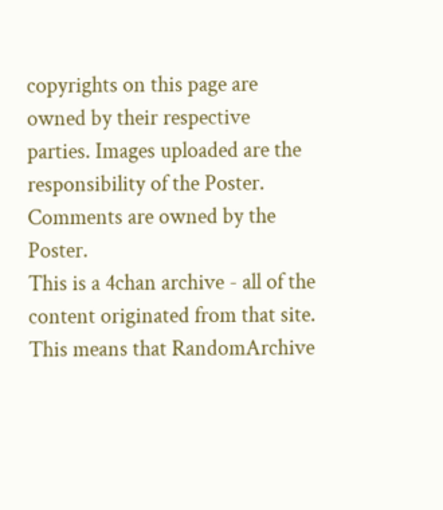copyrights on this page are owned by their respective parties. Images uploaded are the responsibility of the Poster. Comments are owned by the Poster.
This is a 4chan archive - all of the content originated from that site. This means that RandomArchive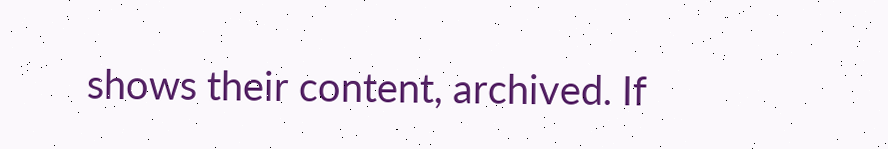shows their content, archived. If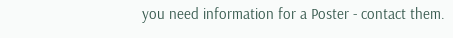you need information for a Poster - contact them.